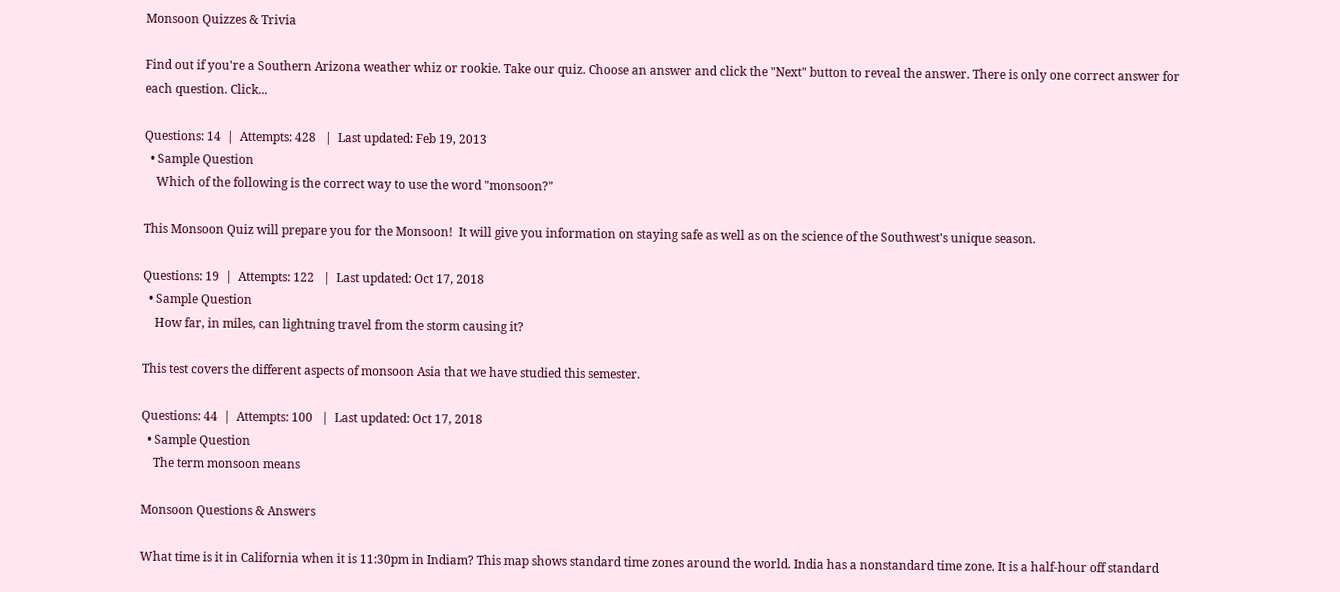Monsoon Quizzes & Trivia

Find out if you're a Southern Arizona weather whiz or rookie. Take our quiz. Choose an answer and click the "Next" button to reveal the answer. There is only one correct answer for each question. Click...

Questions: 14  |  Attempts: 428   |  Last updated: Feb 19, 2013
  • Sample Question
    Which of the following is the correct way to use the word "monsoon?"

This Monsoon Quiz will prepare you for the Monsoon!  It will give you information on staying safe as well as on the science of the Southwest's unique season.

Questions: 19  |  Attempts: 122   |  Last updated: Oct 17, 2018
  • Sample Question
    How far, in miles, can lightning travel from the storm causing it?

This test covers the different aspects of monsoon Asia that we have studied this semester.

Questions: 44  |  Attempts: 100   |  Last updated: Oct 17, 2018
  • Sample Question
    The term monsoon means

Monsoon Questions & Answers

What time is it in California when it is 11:30pm in Indiam? This map shows standard time zones around the world. India has a nonstandard time zone. It is a half-hour off standard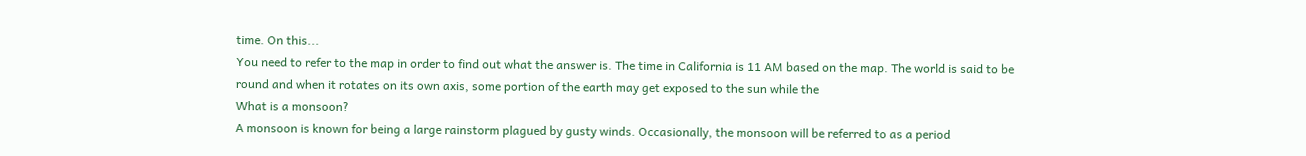time. On this...
You need to refer to the map in order to find out what the answer is. The time in California is 11 AM based on the map. The world is said to be round and when it rotates on its own axis, some portion of the earth may get exposed to the sun while the
What is a monsoon?
A monsoon is known for being a large rainstorm plagued by gusty winds. Occasionally, the monsoon will be referred to as a period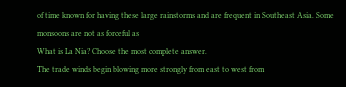of time known for having these large rainstorms and are frequent in Southeast Asia. Some monsoons are not as forceful as
What is La Nia? Choose the most complete answer.
The trade winds begin blowing more strongly from east to west from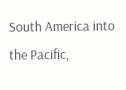South America into the Pacific,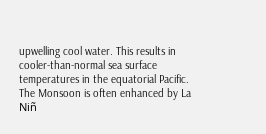upwelling cool water. This results in cooler-than-normal sea surface temperatures in the equatorial Pacific. The Monsoon is often enhanced by La Niñ